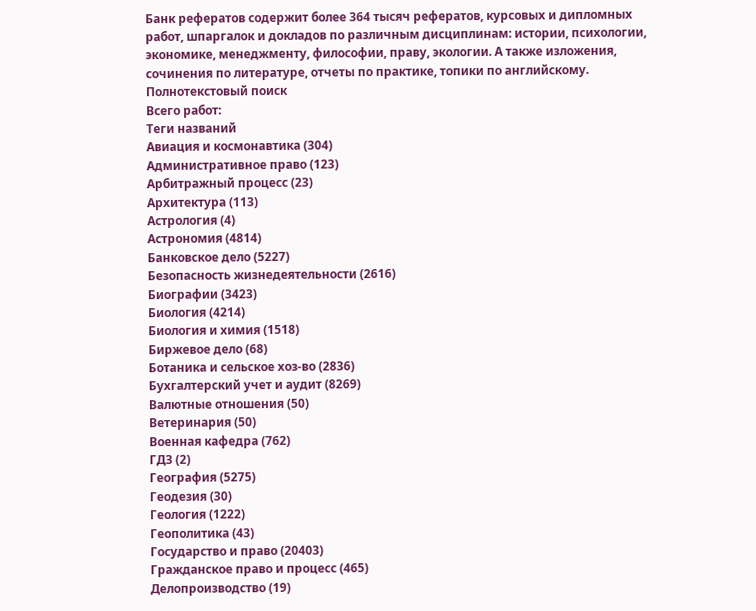Банк рефератов содержит более 364 тысяч рефератов, курсовых и дипломных работ, шпаргалок и докладов по различным дисциплинам: истории, психологии, экономике, менеджменту, философии, праву, экологии. А также изложения, сочинения по литературе, отчеты по практике, топики по английскому.
Полнотекстовый поиск
Всего работ:
Теги названий
Авиация и космонавтика (304)
Административное право (123)
Арбитражный процесс (23)
Архитектура (113)
Астрология (4)
Астрономия (4814)
Банковское дело (5227)
Безопасность жизнедеятельности (2616)
Биографии (3423)
Биология (4214)
Биология и химия (1518)
Биржевое дело (68)
Ботаника и сельское хоз-во (2836)
Бухгалтерский учет и аудит (8269)
Валютные отношения (50)
Ветеринария (50)
Военная кафедра (762)
ГДЗ (2)
География (5275)
Геодезия (30)
Геология (1222)
Геополитика (43)
Государство и право (20403)
Гражданское право и процесс (465)
Делопроизводство (19)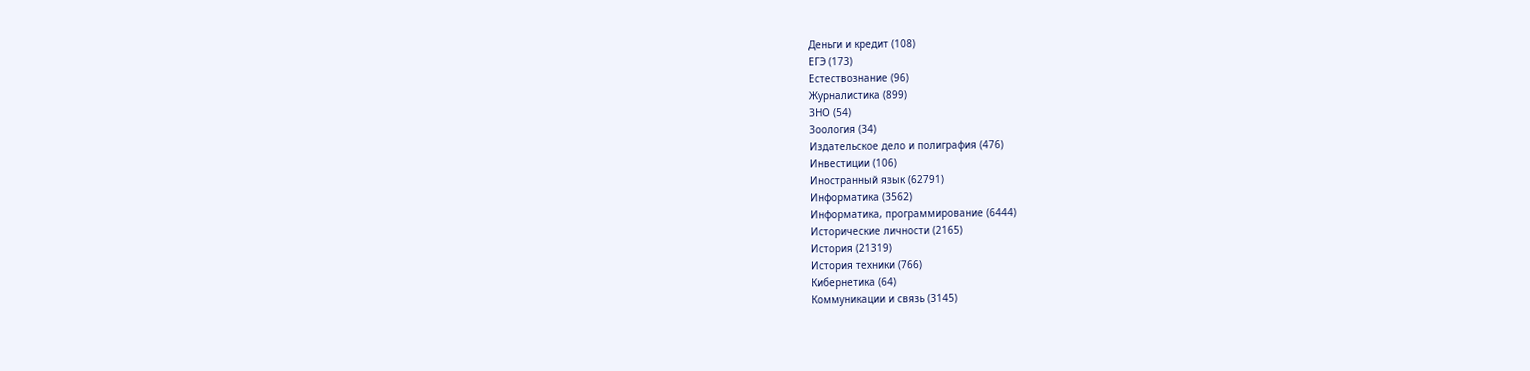Деньги и кредит (108)
ЕГЭ (173)
Естествознание (96)
Журналистика (899)
ЗНО (54)
Зоология (34)
Издательское дело и полиграфия (476)
Инвестиции (106)
Иностранный язык (62791)
Информатика (3562)
Информатика, программирование (6444)
Исторические личности (2165)
История (21319)
История техники (766)
Кибернетика (64)
Коммуникации и связь (3145)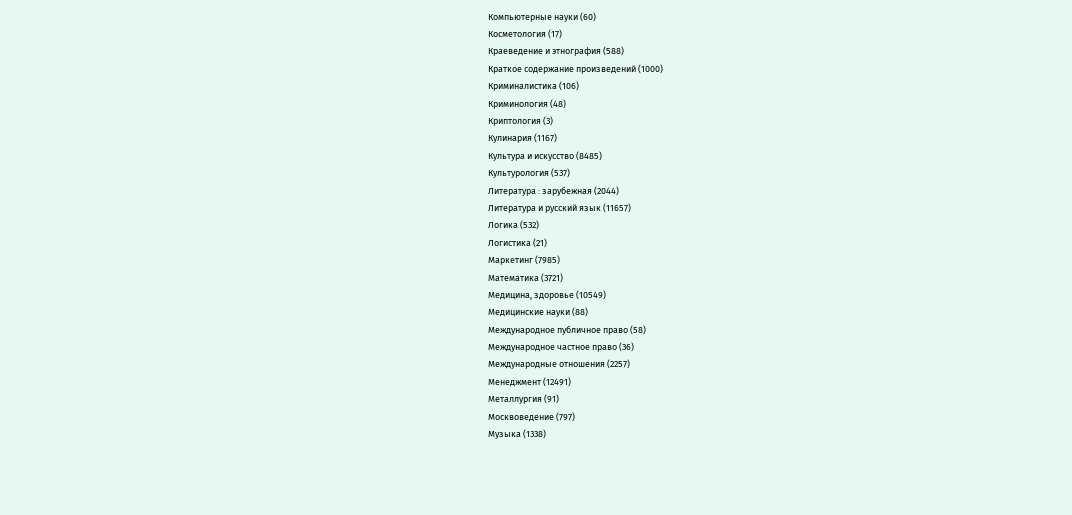Компьютерные науки (60)
Косметология (17)
Краеведение и этнография (588)
Краткое содержание произведений (1000)
Криминалистика (106)
Криминология (48)
Криптология (3)
Кулинария (1167)
Культура и искусство (8485)
Культурология (537)
Литература : зарубежная (2044)
Литература и русский язык (11657)
Логика (532)
Логистика (21)
Маркетинг (7985)
Математика (3721)
Медицина, здоровье (10549)
Медицинские науки (88)
Международное публичное право (58)
Международное частное право (36)
Международные отношения (2257)
Менеджмент (12491)
Металлургия (91)
Москвоведение (797)
Музыка (1338)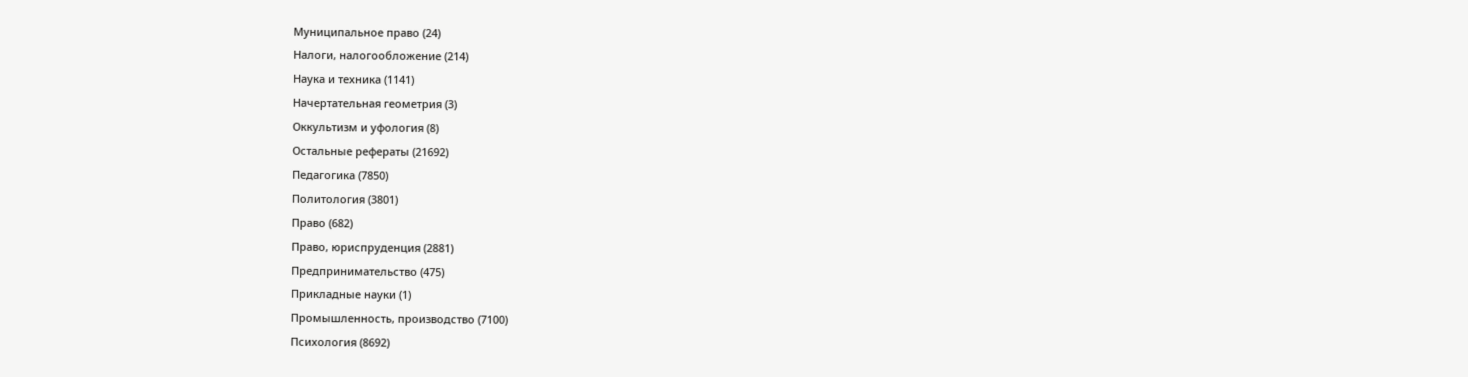Муниципальное право (24)
Налоги, налогообложение (214)
Наука и техника (1141)
Начертательная геометрия (3)
Оккультизм и уфология (8)
Остальные рефераты (21692)
Педагогика (7850)
Политология (3801)
Право (682)
Право, юриспруденция (2881)
Предпринимательство (475)
Прикладные науки (1)
Промышленность, производство (7100)
Психология (8692)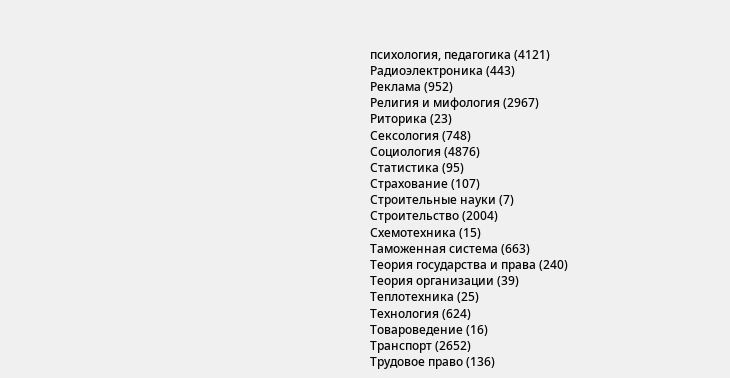психология, педагогика (4121)
Радиоэлектроника (443)
Реклама (952)
Религия и мифология (2967)
Риторика (23)
Сексология (748)
Социология (4876)
Статистика (95)
Страхование (107)
Строительные науки (7)
Строительство (2004)
Схемотехника (15)
Таможенная система (663)
Теория государства и права (240)
Теория организации (39)
Теплотехника (25)
Технология (624)
Товароведение (16)
Транспорт (2652)
Трудовое право (136)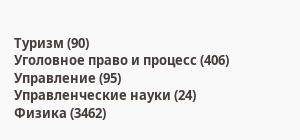Туризм (90)
Уголовное право и процесс (406)
Управление (95)
Управленческие науки (24)
Физика (3462)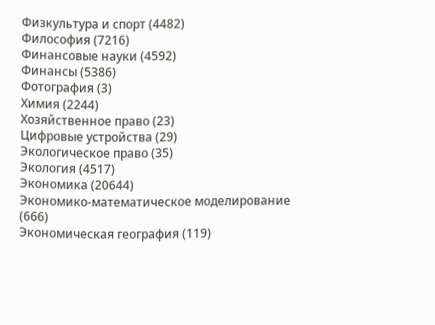Физкультура и спорт (4482)
Философия (7216)
Финансовые науки (4592)
Финансы (5386)
Фотография (3)
Химия (2244)
Хозяйственное право (23)
Цифровые устройства (29)
Экологическое право (35)
Экология (4517)
Экономика (20644)
Экономико-математическое моделирование (666)
Экономическая география (119)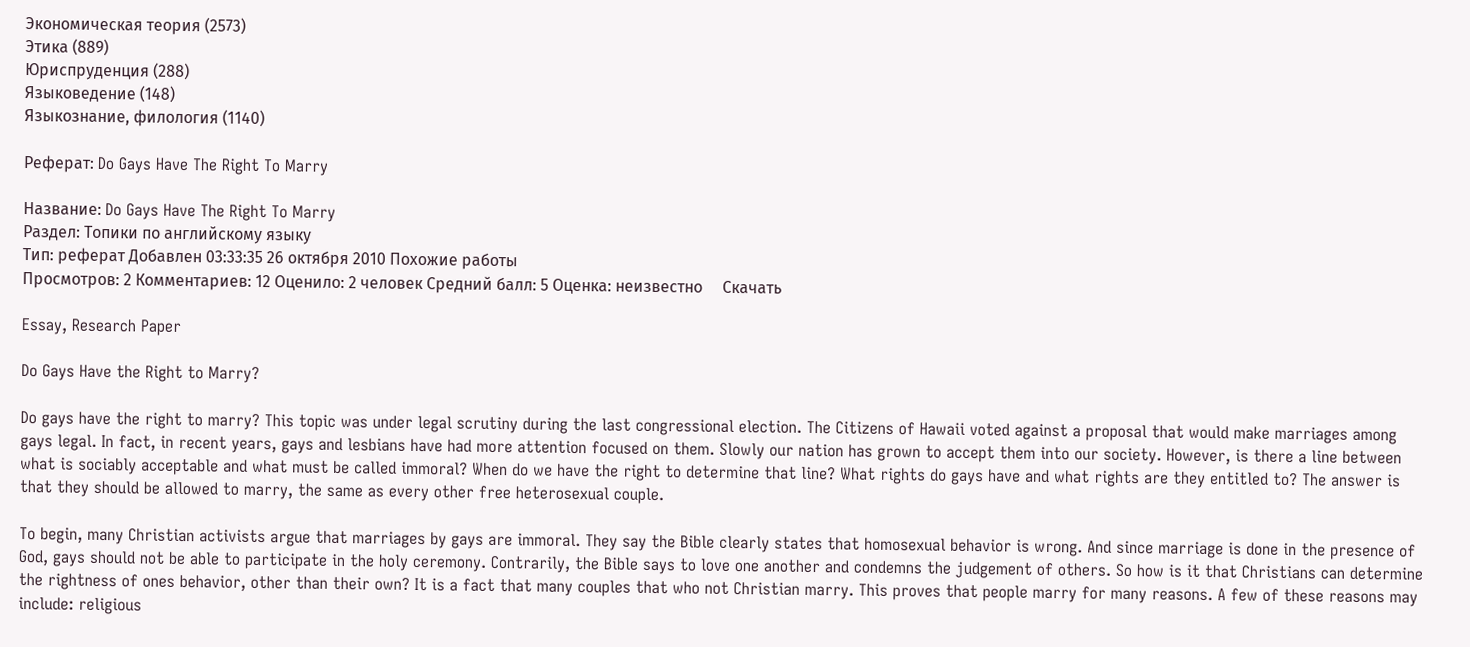Экономическая теория (2573)
Этика (889)
Юриспруденция (288)
Языковедение (148)
Языкознание, филология (1140)

Реферат: Do Gays Have The Right To Marry

Название: Do Gays Have The Right To Marry
Раздел: Топики по английскому языку
Тип: реферат Добавлен 03:33:35 26 октября 2010 Похожие работы
Просмотров: 2 Комментариев: 12 Оценило: 2 человек Средний балл: 5 Оценка: неизвестно     Скачать

Essay, Research Paper

Do Gays Have the Right to Marry?

Do gays have the right to marry? This topic was under legal scrutiny during the last congressional election. The Citizens of Hawaii voted against a proposal that would make marriages among gays legal. In fact, in recent years, gays and lesbians have had more attention focused on them. Slowly our nation has grown to accept them into our society. However, is there a line between what is sociably acceptable and what must be called immoral? When do we have the right to determine that line? What rights do gays have and what rights are they entitled to? The answer is that they should be allowed to marry, the same as every other free heterosexual couple.

To begin, many Christian activists argue that marriages by gays are immoral. They say the Bible clearly states that homosexual behavior is wrong. And since marriage is done in the presence of God, gays should not be able to participate in the holy ceremony. Contrarily, the Bible says to love one another and condemns the judgement of others. So how is it that Christians can determine the rightness of ones behavior, other than their own? It is a fact that many couples that who not Christian marry. This proves that people marry for many reasons. A few of these reasons may include: religious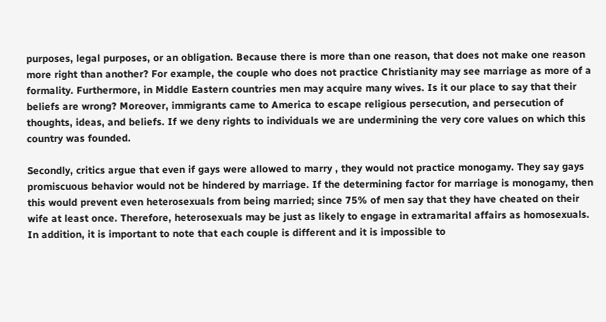purposes, legal purposes, or an obligation. Because there is more than one reason, that does not make one reason more right than another? For example, the couple who does not practice Christianity may see marriage as more of a formality. Furthermore, in Middle Eastern countries men may acquire many wives. Is it our place to say that their beliefs are wrong? Moreover, immigrants came to America to escape religious persecution, and persecution of thoughts, ideas, and beliefs. If we deny rights to individuals we are undermining the very core values on which this country was founded.

Secondly, critics argue that even if gays were allowed to marry , they would not practice monogamy. They say gays promiscuous behavior would not be hindered by marriage. If the determining factor for marriage is monogamy, then this would prevent even heterosexuals from being married; since 75% of men say that they have cheated on their wife at least once. Therefore, heterosexuals may be just as likely to engage in extramarital affairs as homosexuals. In addition, it is important to note that each couple is different and it is impossible to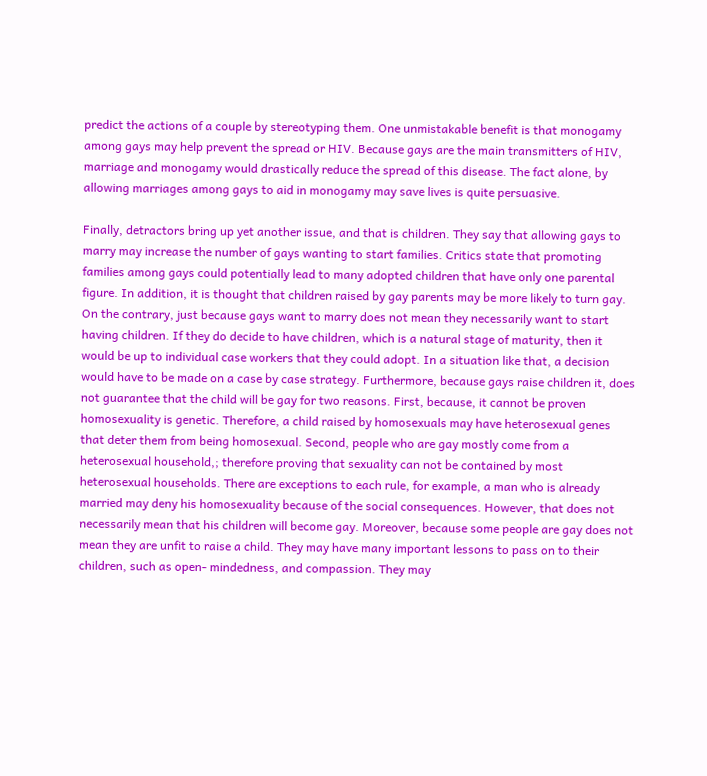predict the actions of a couple by stereotyping them. One unmistakable benefit is that monogamy among gays may help prevent the spread or HIV. Because gays are the main transmitters of HIV, marriage and monogamy would drastically reduce the spread of this disease. The fact alone, by allowing marriages among gays to aid in monogamy may save lives is quite persuasive.

Finally, detractors bring up yet another issue, and that is children. They say that allowing gays to marry may increase the number of gays wanting to start families. Critics state that promoting families among gays could potentially lead to many adopted children that have only one parental figure. In addition, it is thought that children raised by gay parents may be more likely to turn gay. On the contrary, just because gays want to marry does not mean they necessarily want to start having children. If they do decide to have children, which is a natural stage of maturity, then it would be up to individual case workers that they could adopt. In a situation like that, a decision would have to be made on a case by case strategy. Furthermore, because gays raise children it, does not guarantee that the child will be gay for two reasons. First, because, it cannot be proven homosexuality is genetic. Therefore, a child raised by homosexuals may have heterosexual genes that deter them from being homosexual. Second, people who are gay mostly come from a heterosexual household,; therefore proving that sexuality can not be contained by most heterosexual households. There are exceptions to each rule, for example, a man who is already married may deny his homosexuality because of the social consequences. However, that does not necessarily mean that his children will become gay. Moreover, because some people are gay does not mean they are unfit to raise a child. They may have many important lessons to pass on to their children, such as open- mindedness, and compassion. They may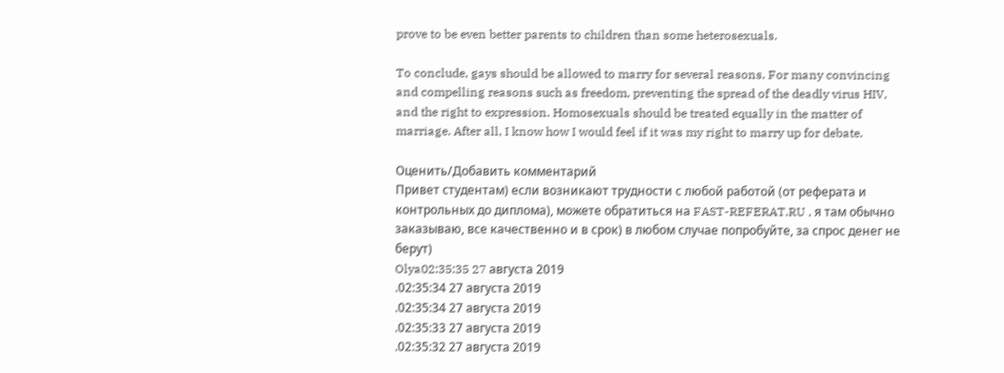prove to be even better parents to children than some heterosexuals.

To conclude, gays should be allowed to marry for several reasons. For many convincing and compelling reasons such as freedom, preventing the spread of the deadly virus HIV, and the right to expression. Homosexuals should be treated equally in the matter of marriage. After all, I know how I would feel if it was my right to marry up for debate.

Оценить/Добавить комментарий
Привет студентам) если возникают трудности с любой работой (от реферата и контрольных до диплома), можете обратиться на FAST-REFERAT.RU , я там обычно заказываю, все качественно и в срок) в любом случае попробуйте, за спрос денег не берут)
Olya02:35:35 27 августа 2019
.02:35:34 27 августа 2019
.02:35:34 27 августа 2019
.02:35:33 27 августа 2019
.02:35:32 27 августа 2019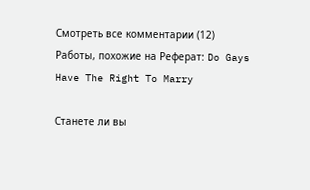Смотреть все комментарии (12)
Работы, похожие на Реферат: Do Gays Have The Right To Marry

Станете ли вы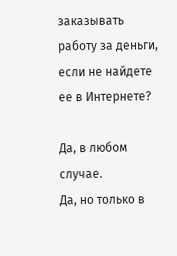заказывать работу за деньги, если не найдете ее в Интернете?

Да, в любом случае.
Да, но только в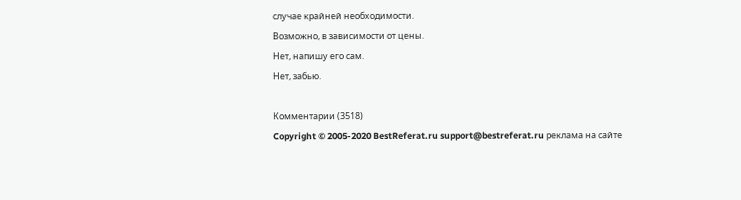случае крайней необходимости.
Возможно, в зависимости от цены.
Нет, напишу его сам.
Нет, забью.

Комментарии (3518)
Copyright © 2005-2020 BestReferat.ru support@bestreferat.ru реклама на сайте